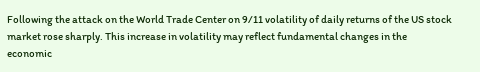Following the attack on the World Trade Center on 9/11 volatility of daily returns of the US stock market rose sharply. This increase in volatility may reflect fundamental changes in the economic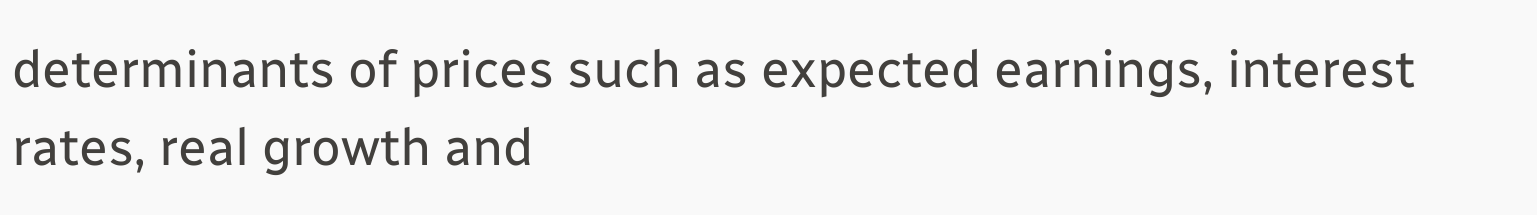determinants of prices such as expected earnings, interest rates, real growth and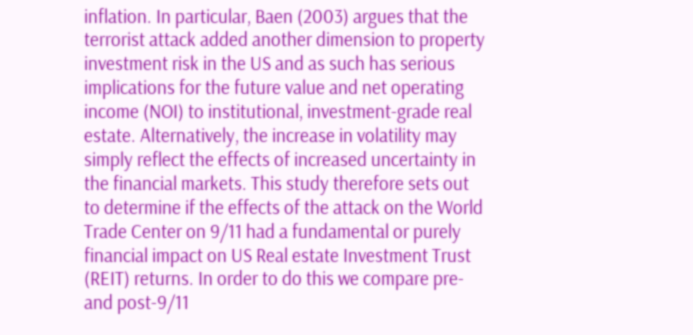inflation. In particular, Baen (2003) argues that the terrorist attack added another dimension to property investment risk in the US and as such has serious implications for the future value and net operating income (NOI) to institutional, investment-grade real estate. Alternatively, the increase in volatility may simply reflect the effects of increased uncertainty in the financial markets. This study therefore sets out to determine if the effects of the attack on the World Trade Center on 9/11 had a fundamental or purely financial impact on US Real estate Investment Trust (REIT) returns. In order to do this we compare pre- and post-9/11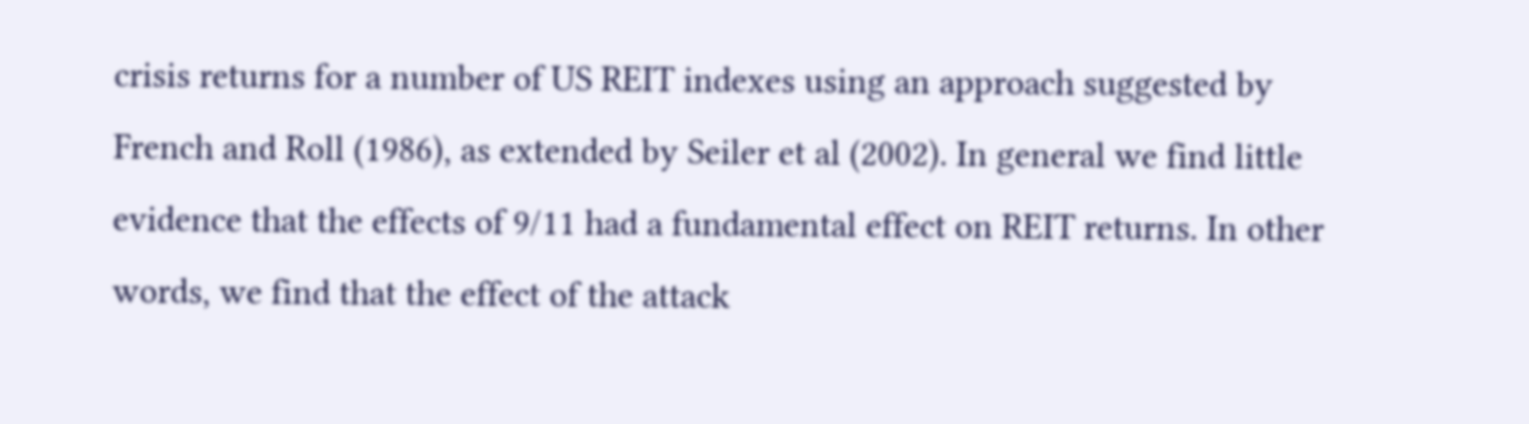crisis returns for a number of US REIT indexes using an approach suggested by French and Roll (1986), as extended by Seiler et al (2002). In general we find little evidence that the effects of 9/11 had a fundamental effect on REIT returns. In other words, we find that the effect of the attack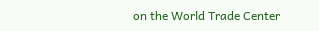on the World Trade Center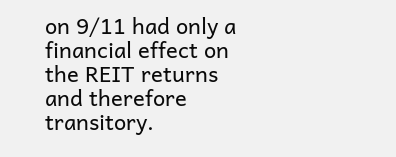on 9/11 had only a financial effect on the REIT returns and therefore transitory.